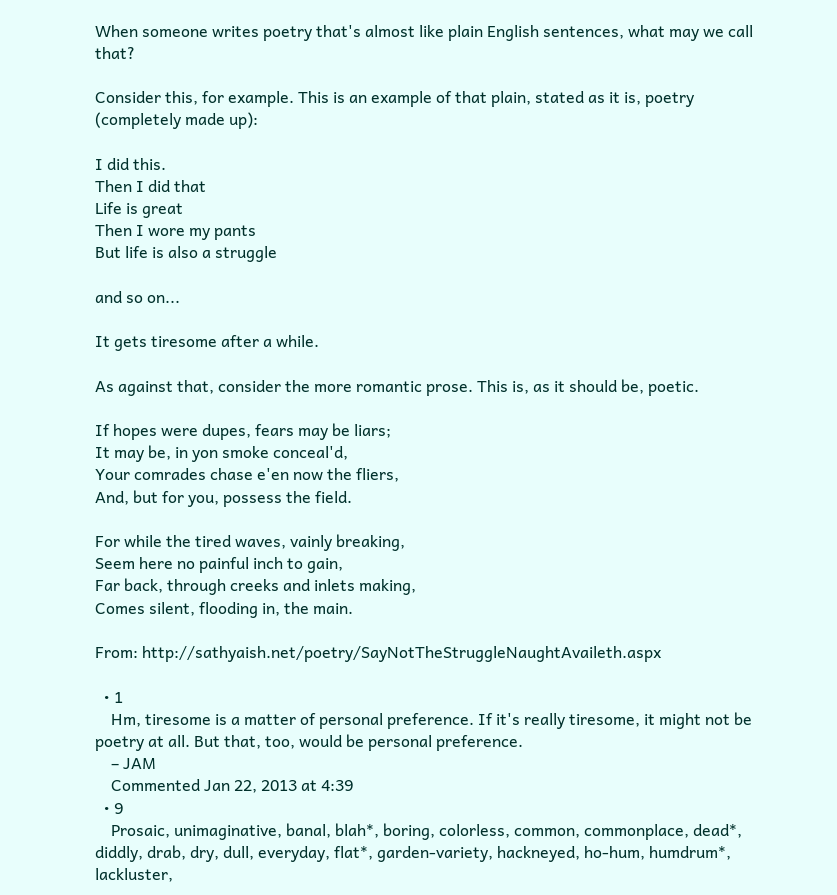When someone writes poetry that's almost like plain English sentences, what may we call that?

Consider this, for example. This is an example of that plain, stated as it is, poetry (completely made up):

I did this.
Then I did that
Life is great
Then I wore my pants
But life is also a struggle

and so on...

It gets tiresome after a while.

As against that, consider the more romantic prose. This is, as it should be, poetic.

If hopes were dupes, fears may be liars;
It may be, in yon smoke conceal'd,
Your comrades chase e'en now the fliers,
And, but for you, possess the field.

For while the tired waves, vainly breaking,
Seem here no painful inch to gain,
Far back, through creeks and inlets making,
Comes silent, flooding in, the main.

From: http://sathyaish.net/poetry/SayNotTheStruggleNaughtAvaileth.aspx

  • 1
    Hm, tiresome is a matter of personal preference. If it's really tiresome, it might not be poetry at all. But that, too, would be personal preference.
    – JAM
    Commented Jan 22, 2013 at 4:39
  • 9
    Prosaic, unimaginative, banal, blah*, boring, colorless, common, commonplace, dead*, diddly, drab, dry, dull, everyday, flat*, garden-variety, hackneyed, ho-hum, humdrum*, lackluster,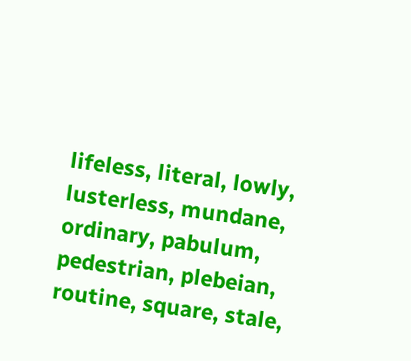lifeless, literal, lowly, lusterless, mundane, ordinary, pabulum, pedestrian, plebeian, routine, square, stale,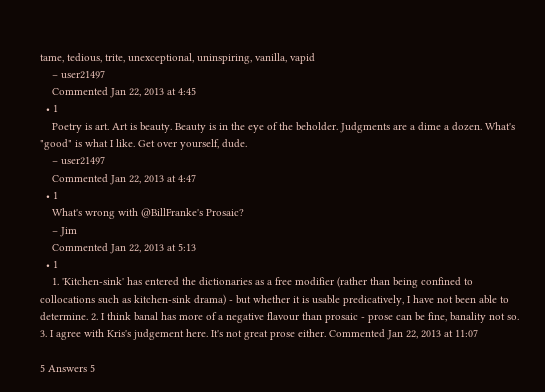tame, tedious, trite, unexceptional, uninspiring, vanilla, vapid
    – user21497
    Commented Jan 22, 2013 at 4:45
  • 1
    Poetry is art. Art is beauty. Beauty is in the eye of the beholder. Judgments are a dime a dozen. What's "good" is what I like. Get over yourself, dude.
    – user21497
    Commented Jan 22, 2013 at 4:47
  • 1
    What's wrong with @BillFranke's Prosaic?
    – Jim
    Commented Jan 22, 2013 at 5:13
  • 1
    1. 'Kitchen-sink' has entered the dictionaries as a free modifier (rather than being confined to collocations such as kitchen-sink drama) - but whether it is usable predicatively, I have not been able to determine. 2. I think banal has more of a negative flavour than prosaic - prose can be fine, banality not so. 3. I agree with Kris's judgement here. It's not great prose either. Commented Jan 22, 2013 at 11:07

5 Answers 5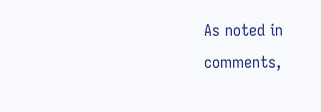As noted in comments,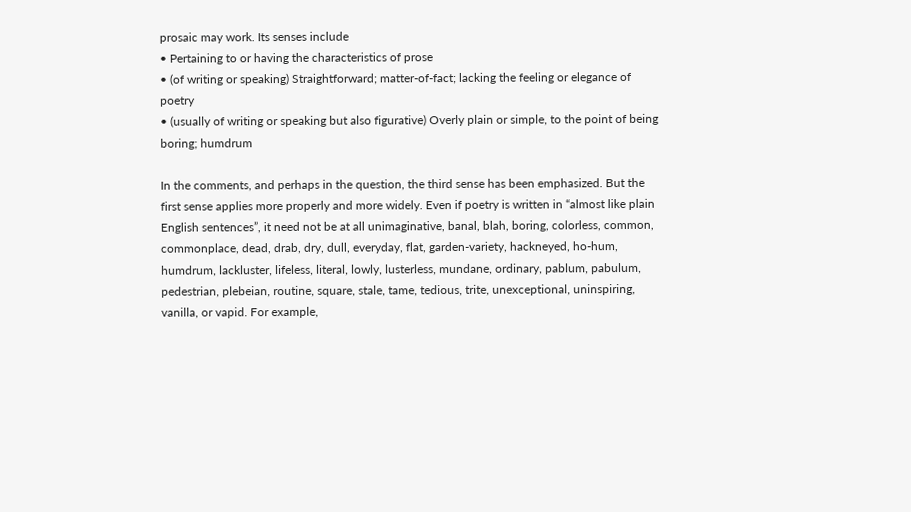prosaic may work. Its senses include
• Pertaining to or having the characteristics of prose
• (of writing or speaking) Straightforward; matter-of-fact; lacking the feeling or elegance of poetry
• (usually of writing or speaking but also figurative) Overly plain or simple, to the point of being boring; humdrum

In the comments, and perhaps in the question, the third sense has been emphasized. But the first sense applies more properly and more widely. Even if poetry is written in “almost like plain English sentences”, it need not be at all unimaginative, banal, blah, boring, colorless, common, commonplace, dead, drab, dry, dull, everyday, flat, garden-variety, hackneyed, ho-hum, humdrum, lackluster, lifeless, literal, lowly, lusterless, mundane, ordinary, pablum, pabulum, pedestrian, plebeian, routine, square, stale, tame, tedious, trite, unexceptional, uninspiring, vanilla, or vapid. For example,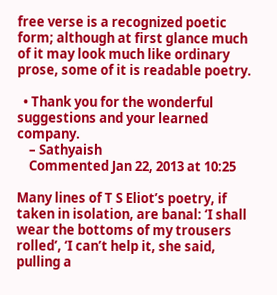free verse is a recognized poetic form; although at first glance much of it may look much like ordinary prose, some of it is readable poetry.

  • Thank you for the wonderful suggestions and your learned company.
    – Sathyaish
    Commented Jan 22, 2013 at 10:25

Many lines of T S Eliot’s poetry, if taken in isolation, are banal: ‘I shall wear the bottoms of my trousers rolled’, ‘I can’t help it, she said, pulling a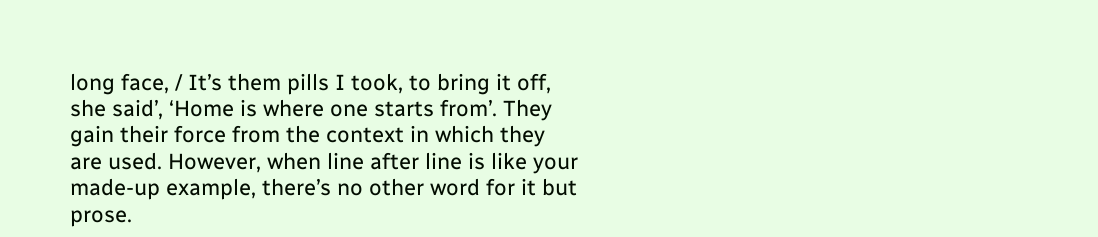long face, / It’s them pills I took, to bring it off, she said’, ‘Home is where one starts from’. They gain their force from the context in which they are used. However, when line after line is like your made-up example, there’s no other word for it but prose.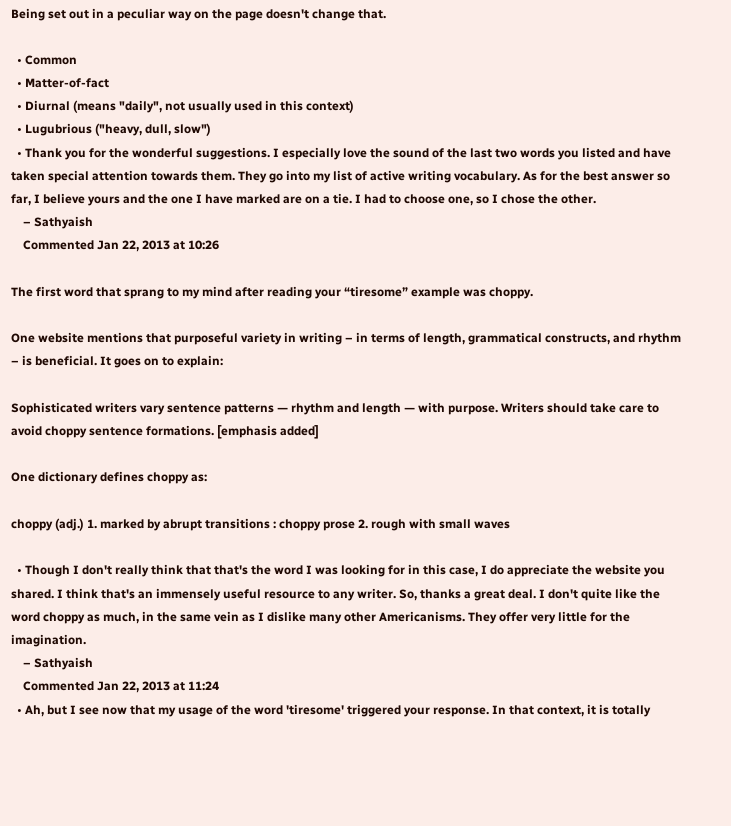Being set out in a peculiar way on the page doesn't change that.

  • Common
  • Matter-of-fact
  • Diurnal (means "daily", not usually used in this context)
  • Lugubrious ("heavy, dull, slow")
  • Thank you for the wonderful suggestions. I especially love the sound of the last two words you listed and have taken special attention towards them. They go into my list of active writing vocabulary. As for the best answer so far, I believe yours and the one I have marked are on a tie. I had to choose one, so I chose the other.
    – Sathyaish
    Commented Jan 22, 2013 at 10:26

The first word that sprang to my mind after reading your “tiresome” example was choppy.

One website mentions that purposeful variety in writing – in terms of length, grammatical constructs, and rhythm – is beneficial. It goes on to explain:

Sophisticated writers vary sentence patterns — rhythm and length — with purpose. Writers should take care to avoid choppy sentence formations. [emphasis added]

One dictionary defines choppy as:

choppy (adj.) 1. marked by abrupt transitions : choppy prose 2. rough with small waves

  • Though I don't really think that that's the word I was looking for in this case, I do appreciate the website you shared. I think that's an immensely useful resource to any writer. So, thanks a great deal. I don't quite like the word choppy as much, in the same vein as I dislike many other Americanisms. They offer very little for the imagination.
    – Sathyaish
    Commented Jan 22, 2013 at 11:24
  • Ah, but I see now that my usage of the word 'tiresome' triggered your response. In that context, it is totally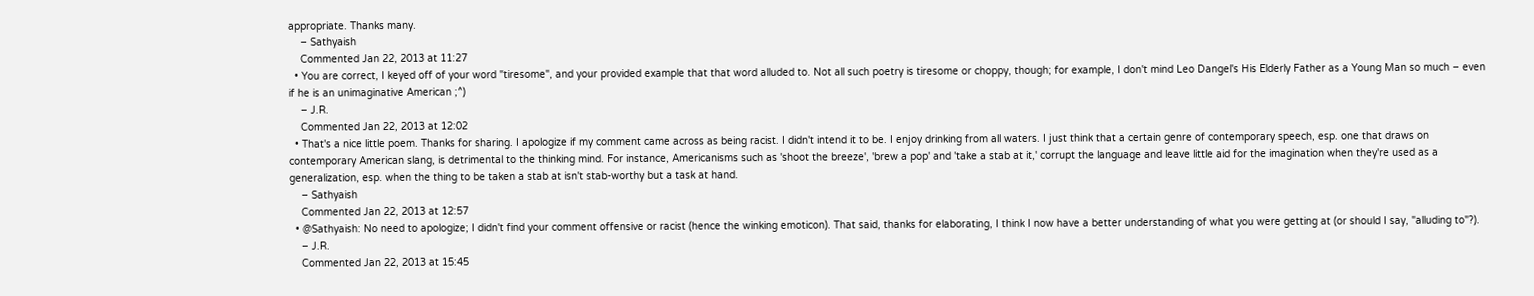appropriate. Thanks many.
    – Sathyaish
    Commented Jan 22, 2013 at 11:27
  • You are correct, I keyed off of your word "tiresome", and your provided example that that word alluded to. Not all such poetry is tiresome or choppy, though; for example, I don't mind Leo Dangel's His Elderly Father as a Young Man so much – even if he is an unimaginative American ;^)
    – J.R.
    Commented Jan 22, 2013 at 12:02
  • That's a nice little poem. Thanks for sharing. I apologize if my comment came across as being racist. I didn't intend it to be. I enjoy drinking from all waters. I just think that a certain genre of contemporary speech, esp. one that draws on contemporary American slang, is detrimental to the thinking mind. For instance, Americanisms such as 'shoot the breeze', 'brew a pop' and 'take a stab at it,' corrupt the language and leave little aid for the imagination when they're used as a generalization, esp. when the thing to be taken a stab at isn't stab-worthy but a task at hand.
    – Sathyaish
    Commented Jan 22, 2013 at 12:57
  • @Sathyaish: No need to apologize; I didn't find your comment offensive or racist (hence the winking emoticon). That said, thanks for elaborating, I think I now have a better understanding of what you were getting at (or should I say, "alluding to"?).
    – J.R.
    Commented Jan 22, 2013 at 15:45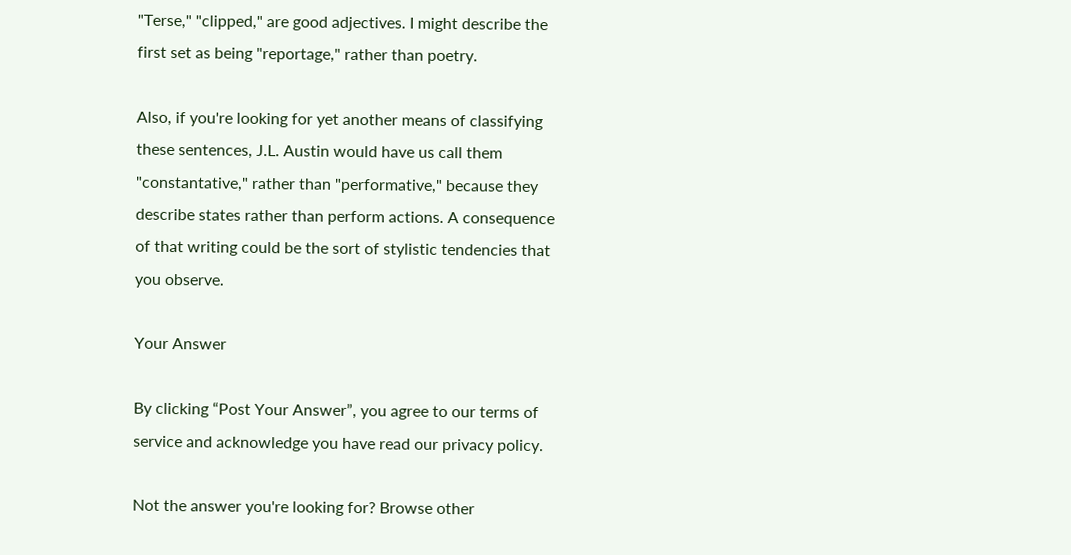"Terse," "clipped," are good adjectives. I might describe the first set as being "reportage," rather than poetry.

Also, if you're looking for yet another means of classifying these sentences, J.L. Austin would have us call them "constantative," rather than "performative," because they describe states rather than perform actions. A consequence of that writing could be the sort of stylistic tendencies that you observe.

Your Answer

By clicking “Post Your Answer”, you agree to our terms of service and acknowledge you have read our privacy policy.

Not the answer you're looking for? Browse other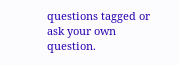questions tagged or ask your own question.